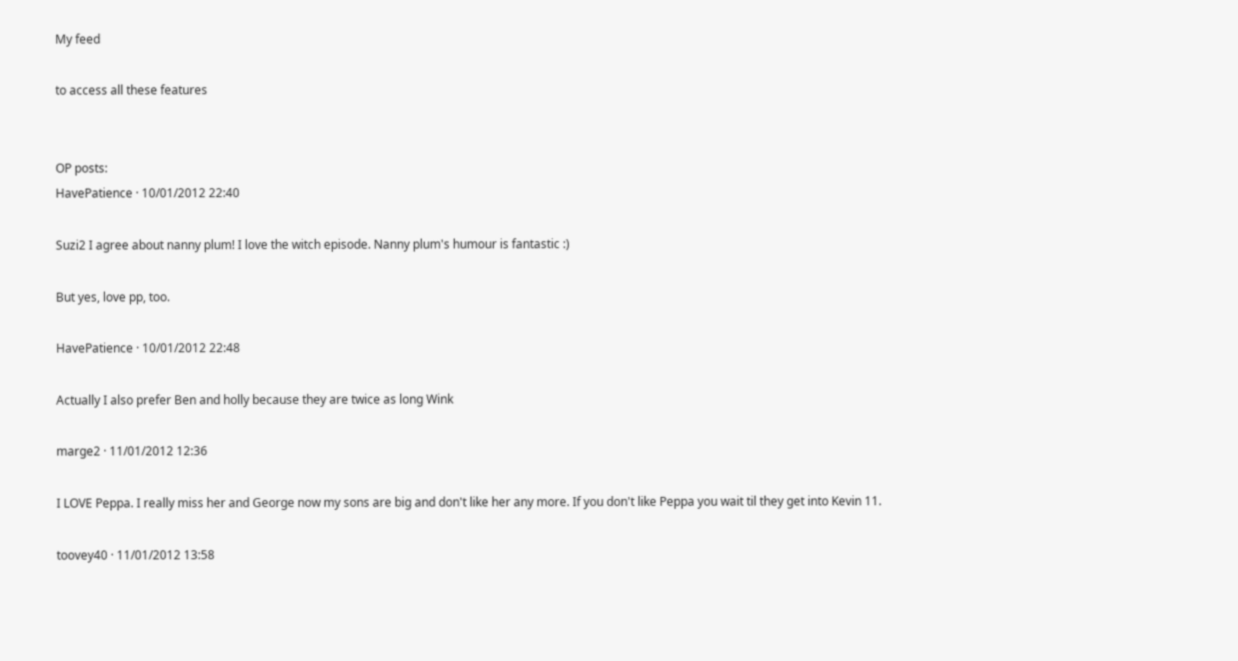My feed

to access all these features


OP posts:
HavePatience · 10/01/2012 22:40

Suzi2 I agree about nanny plum! I love the witch episode. Nanny plum's humour is fantastic :)

But yes, love pp, too.

HavePatience · 10/01/2012 22:48

Actually I also prefer Ben and holly because they are twice as long Wink

marge2 · 11/01/2012 12:36

I LOVE Peppa. I really miss her and George now my sons are big and don't like her any more. If you don't like Peppa you wait til they get into Kevin 11.

toovey40 · 11/01/2012 13:58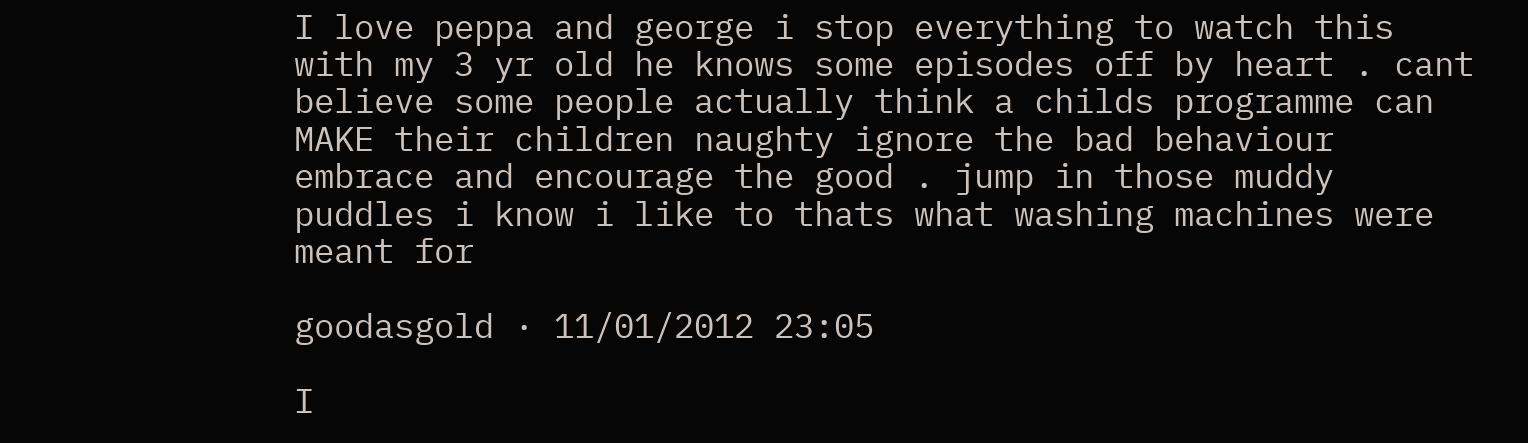I love peppa and george i stop everything to watch this with my 3 yr old he knows some episodes off by heart . cant believe some people actually think a childs programme can MAKE their children naughty ignore the bad behaviour embrace and encourage the good . jump in those muddy puddles i know i like to thats what washing machines were meant for

goodasgold · 11/01/2012 23:05

I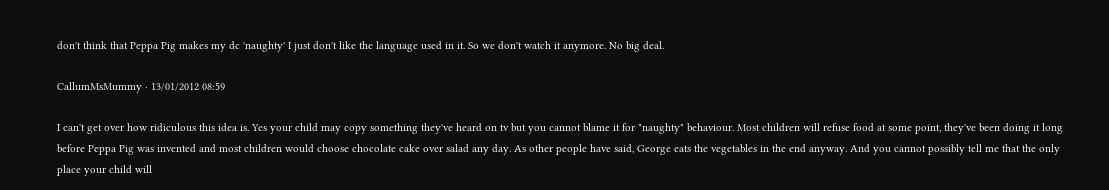don't think that Peppa Pig makes my dc 'naughty' I just don't like the language used in it. So we don't watch it anymore. No big deal.

CallumMsMummy · 13/01/2012 08:59

I can't get over how ridiculous this idea is. Yes your child may copy something they've heard on tv but you cannot blame it for "naughty" behaviour. Most children will refuse food at some point, they've been doing it long before Peppa Pig was invented and most children would choose chocolate cake over salad any day. As other people have said, George eats the vegetables in the end anyway. And you cannot possibly tell me that the only place your child will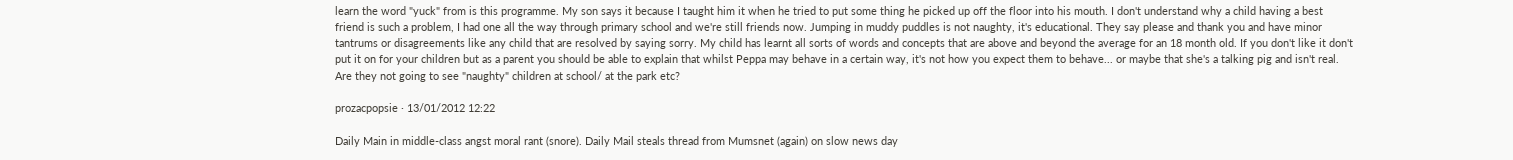learn the word "yuck" from is this programme. My son says it because I taught him it when he tried to put some thing he picked up off the floor into his mouth. I don't understand why a child having a best friend is such a problem, I had one all the way through primary school and we're still friends now. Jumping in muddy puddles is not naughty, it's educational. They say please and thank you and have minor tantrums or disagreements like any child that are resolved by saying sorry. My child has learnt all sorts of words and concepts that are above and beyond the average for an 18 month old. If you don't like it don't put it on for your children but as a parent you should be able to explain that whilst Peppa may behave in a certain way, it's not how you expect them to behave... or maybe that she's a talking pig and isn't real. Are they not going to see "naughty" children at school/ at the park etc?

prozacpopsie · 13/01/2012 12:22

Daily Main in middle-class angst moral rant (snore). Daily Mail steals thread from Mumsnet (again) on slow news day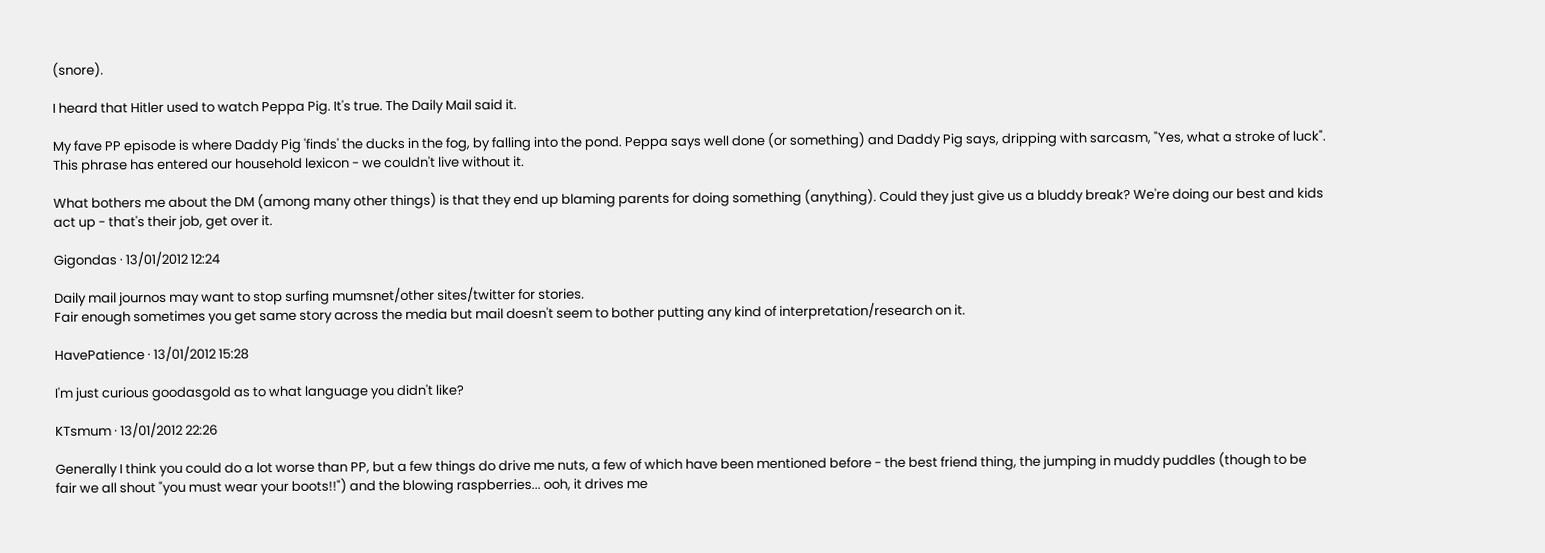(snore).

I heard that Hitler used to watch Peppa Pig. It's true. The Daily Mail said it.

My fave PP episode is where Daddy Pig 'finds' the ducks in the fog, by falling into the pond. Peppa says well done (or something) and Daddy Pig says, dripping with sarcasm, "Yes, what a stroke of luck". This phrase has entered our household lexicon - we couldn't live without it.

What bothers me about the DM (among many other things) is that they end up blaming parents for doing something (anything). Could they just give us a bluddy break? We're doing our best and kids act up - that's their job, get over it.

Gigondas · 13/01/2012 12:24

Daily mail journos may want to stop surfing mumsnet/other sites/twitter for stories.
Fair enough sometimes you get same story across the media but mail doesn't seem to bother putting any kind of interpretation/research on it.

HavePatience · 13/01/2012 15:28

I'm just curious goodasgold as to what language you didn't like?

KTsmum · 13/01/2012 22:26

Generally I think you could do a lot worse than PP, but a few things do drive me nuts, a few of which have been mentioned before - the best friend thing, the jumping in muddy puddles (though to be fair we all shout "you must wear your boots!!") and the blowing raspberries... ooh, it drives me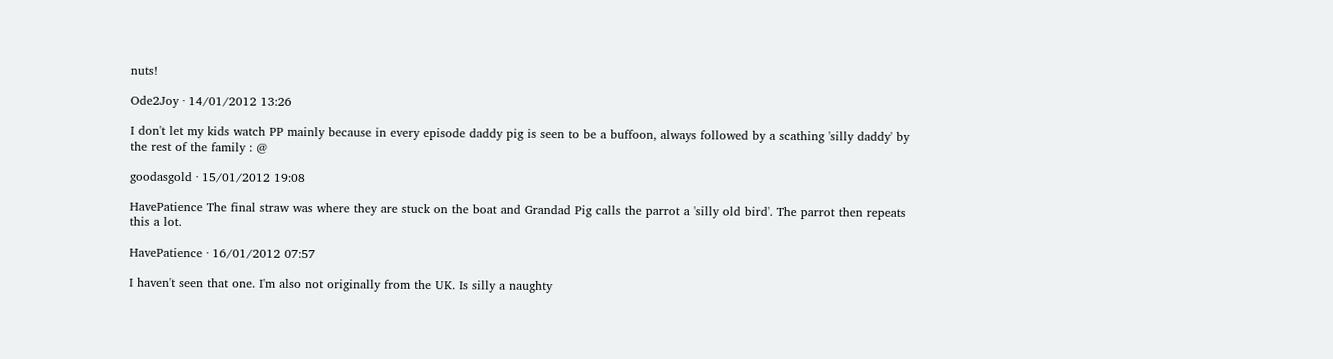nuts!

Ode2Joy · 14/01/2012 13:26

I don't let my kids watch PP mainly because in every episode daddy pig is seen to be a buffoon, always followed by a scathing 'silly daddy' by the rest of the family : @

goodasgold · 15/01/2012 19:08

HavePatience The final straw was where they are stuck on the boat and Grandad Pig calls the parrot a 'silly old bird'. The parrot then repeats this a lot.

HavePatience · 16/01/2012 07:57

I haven't seen that one. I'm also not originally from the UK. Is silly a naughty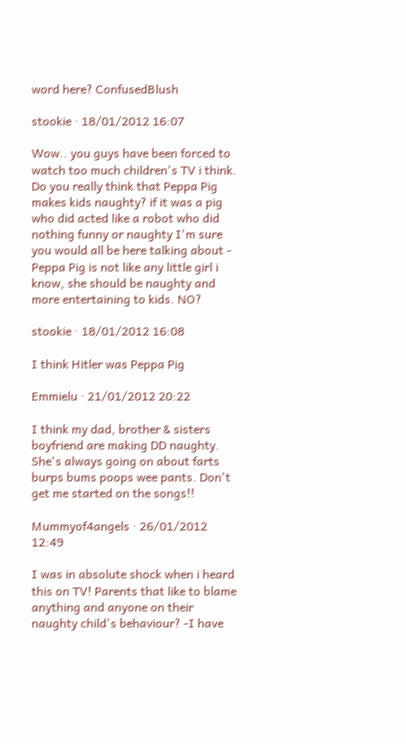word here? ConfusedBlush

stookie · 18/01/2012 16:07

Wow.. you guys have been forced to watch too much children's TV i think. Do you really think that Peppa Pig makes kids naughty? if it was a pig who did acted like a robot who did nothing funny or naughty I'm sure you would all be here talking about - Peppa Pig is not like any little girl i know, she should be naughty and more entertaining to kids. NO?

stookie · 18/01/2012 16:08

I think Hitler was Peppa Pig

Emmielu · 21/01/2012 20:22

I think my dad, brother & sisters boyfriend are making DD naughty. She's always going on about farts burps bums poops wee pants. Don't get me started on the songs!!

Mummyof4angels · 26/01/2012 12:49

I was in absolute shock when i heard this on TV! Parents that like to blame anything and anyone on their naughty child's behaviour? -I have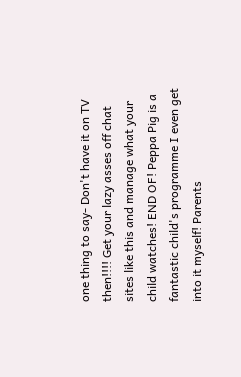one thing to say- Don't have it on TV then!!!! Get your lazy asses off chat sites like this and manage what your child watches! END OF! Peppa Pig is a fantastic child's programme I even get into it myself! Parents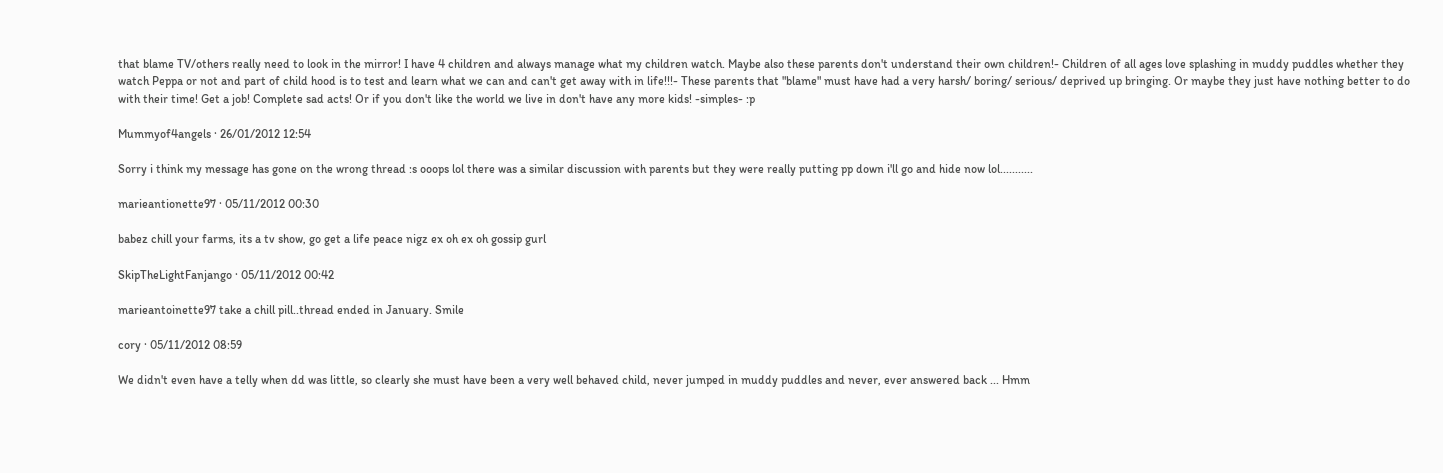that blame TV/others really need to look in the mirror! I have 4 children and always manage what my children watch. Maybe also these parents don't understand their own children!- Children of all ages love splashing in muddy puddles whether they watch Peppa or not and part of child hood is to test and learn what we can and can't get away with in life!!!- These parents that "blame" must have had a very harsh/ boring/ serious/ deprived up bringing. Or maybe they just have nothing better to do with their time! Get a job! Complete sad acts! Or if you don't like the world we live in don't have any more kids! -simples- :p

Mummyof4angels · 26/01/2012 12:54

Sorry i think my message has gone on the wrong thread :s ooops lol there was a similar discussion with parents but they were really putting pp down i'll go and hide now lol...........

marieantionette97 · 05/11/2012 00:30

babez chill your farms, its a tv show, go get a life peace nigz ex oh ex oh gossip gurl

SkipTheLightFanjango · 05/11/2012 00:42

marieantoinette97 take a chill pill..thread ended in January. Smile

cory · 05/11/2012 08:59

We didn't even have a telly when dd was little, so clearly she must have been a very well behaved child, never jumped in muddy puddles and never, ever answered back ... Hmm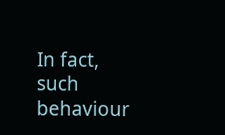In fact, such behaviour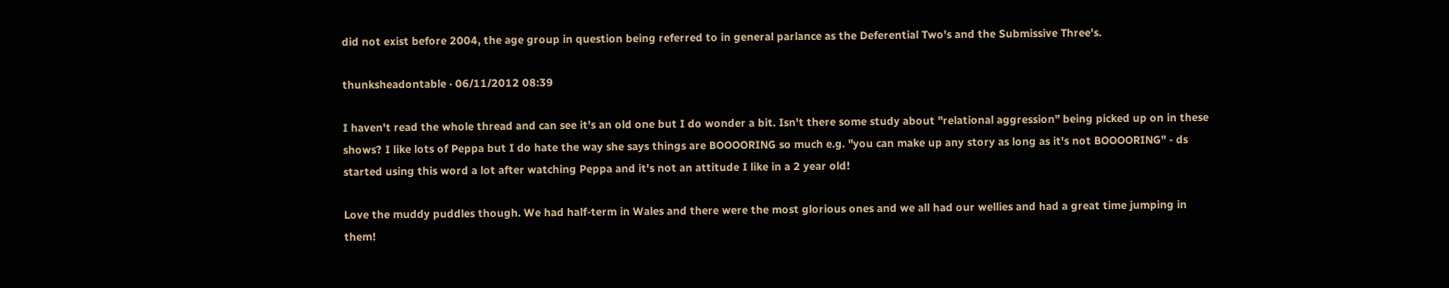did not exist before 2004, the age group in question being referred to in general parlance as the Deferential Two's and the Submissive Three's.

thunksheadontable · 06/11/2012 08:39

I haven't read the whole thread and can see it's an old one but I do wonder a bit. Isn't there some study about "relational aggression" being picked up on in these shows? I like lots of Peppa but I do hate the way she says things are BOOOORING so much e.g. "you can make up any story as long as it's not BOOOORING" - ds started using this word a lot after watching Peppa and it's not an attitude I like in a 2 year old!

Love the muddy puddles though. We had half-term in Wales and there were the most glorious ones and we all had our wellies and had a great time jumping in them!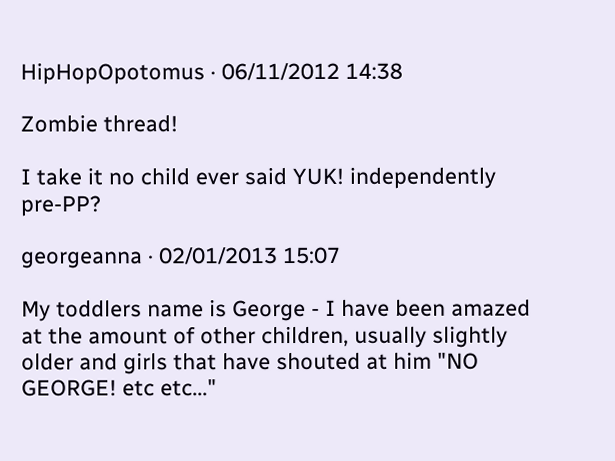HipHopOpotomus · 06/11/2012 14:38

Zombie thread!

I take it no child ever said YUK! independently pre-PP?

georgeanna · 02/01/2013 15:07

My toddlers name is George - I have been amazed at the amount of other children, usually slightly older and girls that have shouted at him "NO GEORGE! etc etc..."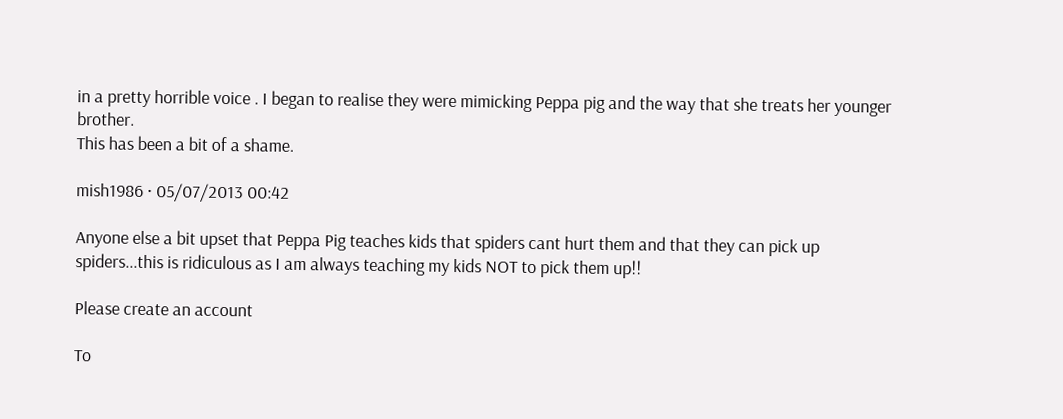in a pretty horrible voice . I began to realise they were mimicking Peppa pig and the way that she treats her younger brother.
This has been a bit of a shame.

mish1986 · 05/07/2013 00:42

Anyone else a bit upset that Peppa Pig teaches kids that spiders cant hurt them and that they can pick up spiders...this is ridiculous as I am always teaching my kids NOT to pick them up!!

Please create an account

To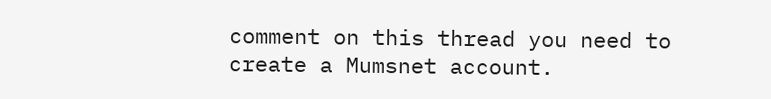comment on this thread you need to create a Mumsnet account.